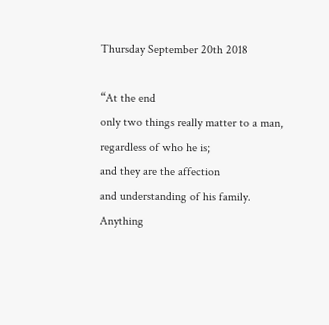Thursday September 20th 2018

“At the end
only two things really matter to a man,
regardless of who he is;
and they are the affection
and understanding of his family.
Anything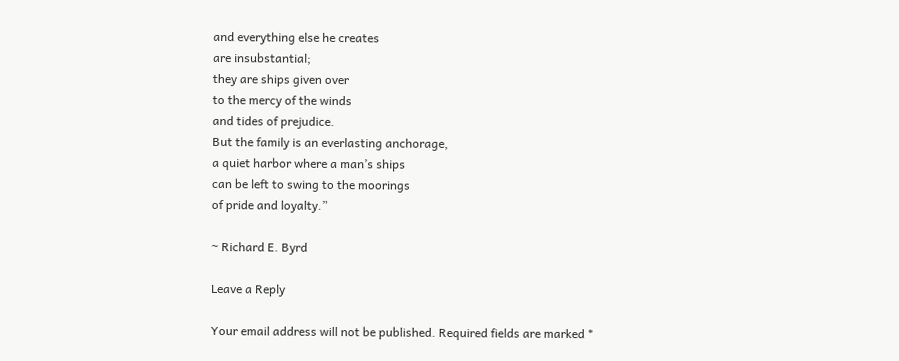and everything else he creates
are insubstantial;
they are ships given over
to the mercy of the winds
and tides of prejudice.
But the family is an everlasting anchorage,
a quiet harbor where a man’s ships
can be left to swing to the moorings
of pride and loyalty.”

~ Richard E. Byrd

Leave a Reply

Your email address will not be published. Required fields are marked *